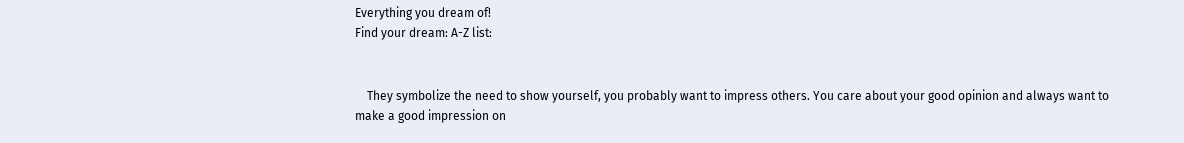Everything you dream of!
Find your dream: A-Z list:


    They symbolize the need to show yourself, you probably want to impress others. You care about your good opinion and always want to make a good impression on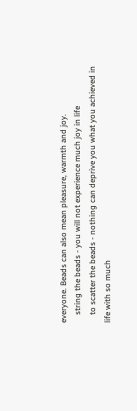everyone. Beads can also mean pleasure, warmth and joy.
    string the beads - you will not experience much joy in life
    to scatter the beads - nothing can deprive you what you achieved in life with so much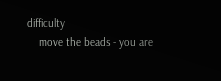difficulty
    move the beads - you are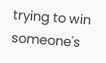trying to win someone's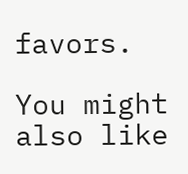favors.

You might also like